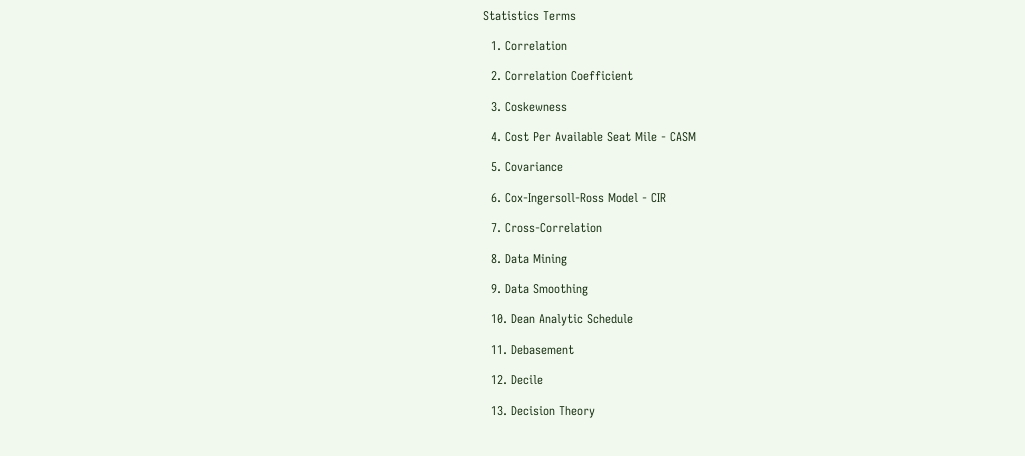Statistics Terms

  1. Correlation

  2. Correlation Coefficient

  3. Coskewness

  4. Cost Per Available Seat Mile - CASM

  5. Covariance

  6. Cox-Ingersoll-Ross Model - CIR

  7. Cross-Correlation

  8. Data Mining

  9. Data Smoothing

  10. Dean Analytic Schedule

  11. Debasement

  12. Decile

  13. Decision Theory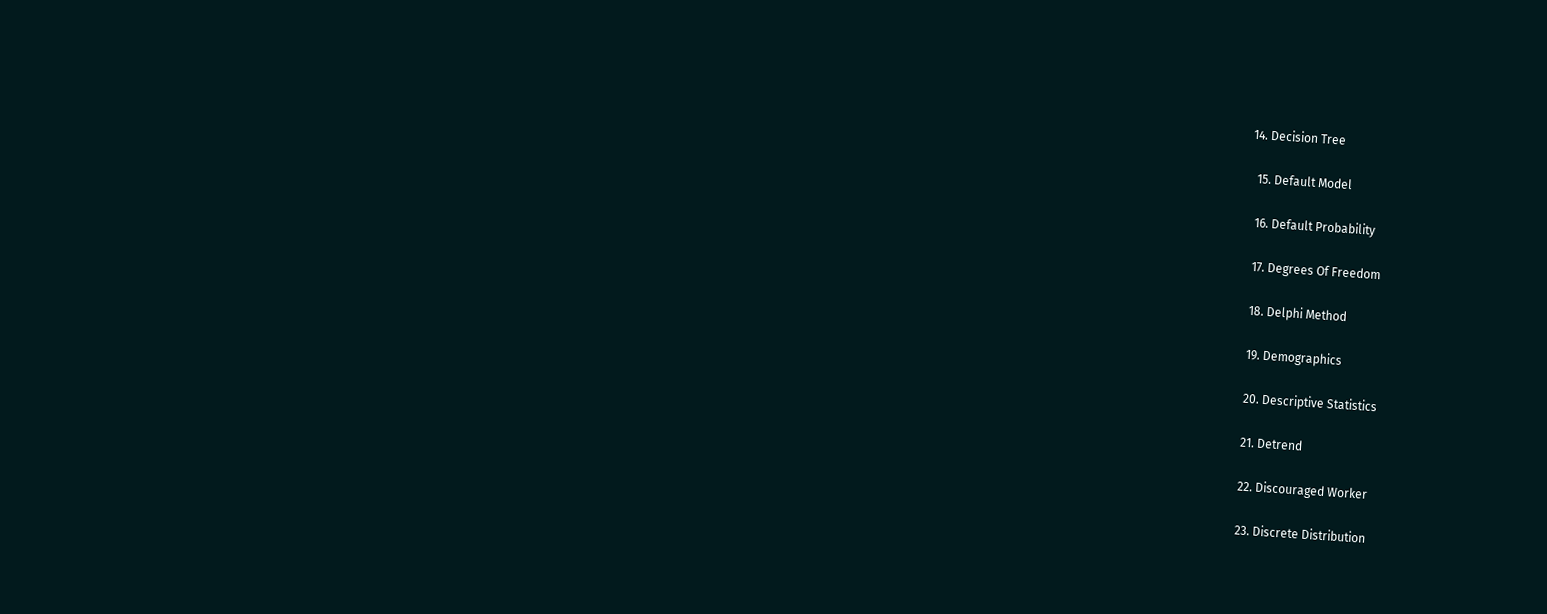14. Decision Tree

  15. Default Model

  16. Default Probability

  17. Degrees Of Freedom

  18. Delphi Method

  19. Demographics

  20. Descriptive Statistics

  21. Detrend

  22. Discouraged Worker

  23. Discrete Distribution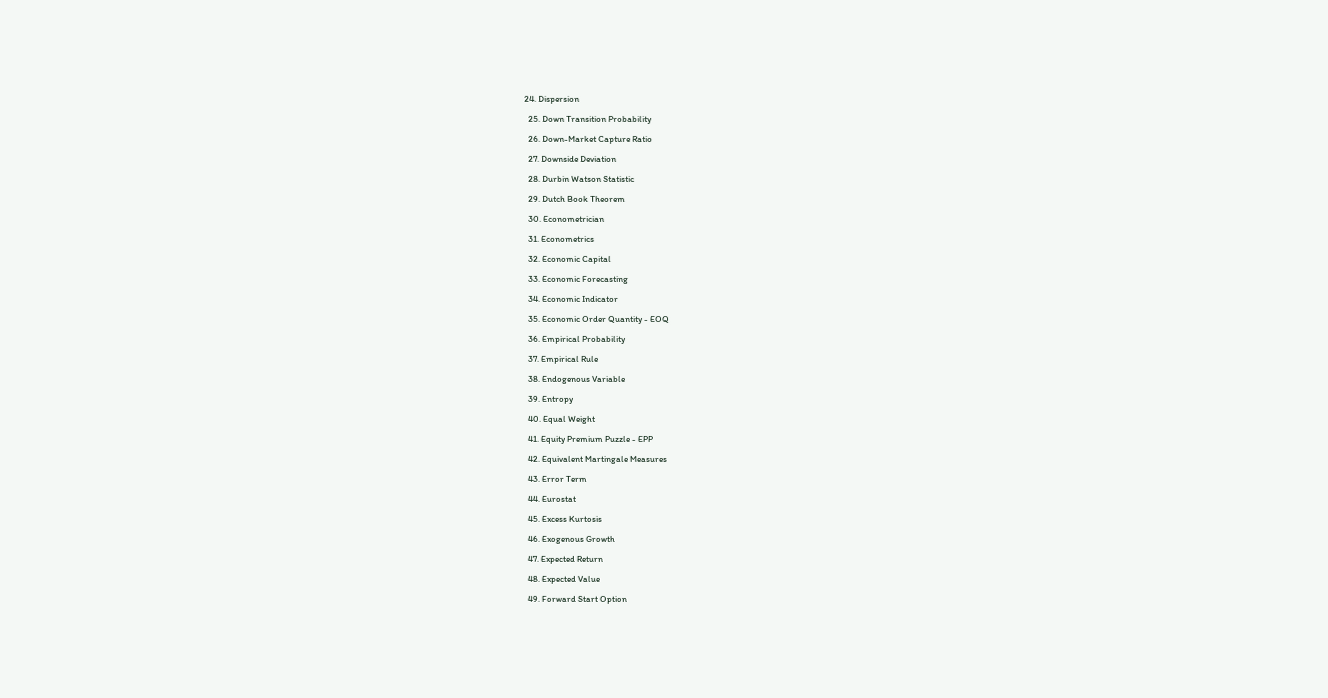24. Dispersion

  25. Down Transition Probability

  26. Down-Market Capture Ratio

  27. Downside Deviation

  28. Durbin Watson Statistic

  29. Dutch Book Theorem

  30. Econometrician

  31. Econometrics

  32. Economic Capital

  33. Economic Forecasting

  34. Economic Indicator

  35. Economic Order Quantity - EOQ

  36. Empirical Probability

  37. Empirical Rule

  38. Endogenous Variable

  39. Entropy

  40. Equal Weight

  41. Equity Premium Puzzle - EPP

  42. Equivalent Martingale Measures

  43. Error Term

  44. Eurostat

  45. Excess Kurtosis

  46. Exogenous Growth

  47. Expected Return

  48. Expected Value

  49. Forward Start Option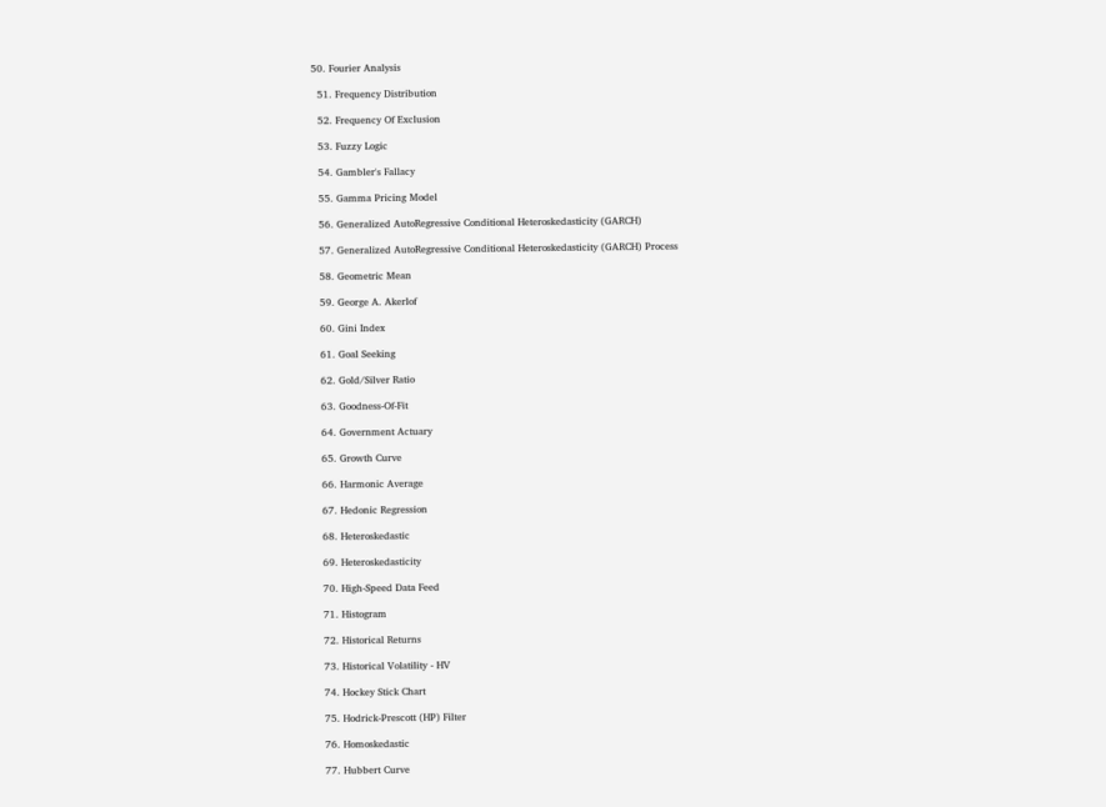50. Fourier Analysis

  51. Frequency Distribution

  52. Frequency Of Exclusion

  53. Fuzzy Logic

  54. Gambler's Fallacy

  55. Gamma Pricing Model

  56. Generalized AutoRegressive Conditional Heteroskedasticity (GARCH)

  57. Generalized AutoRegressive Conditional Heteroskedasticity (GARCH) Process

  58. Geometric Mean

  59. George A. Akerlof

  60. Gini Index

  61. Goal Seeking

  62. Gold/Silver Ratio

  63. Goodness-Of-Fit

  64. Government Actuary

  65. Growth Curve

  66. Harmonic Average

  67. Hedonic Regression

  68. Heteroskedastic

  69. Heteroskedasticity

  70. High-Speed Data Feed

  71. Histogram

  72. Historical Returns

  73. Historical Volatility - HV

  74. Hockey Stick Chart

  75. Hodrick-Prescott (HP) Filter

  76. Homoskedastic

  77. Hubbert Curve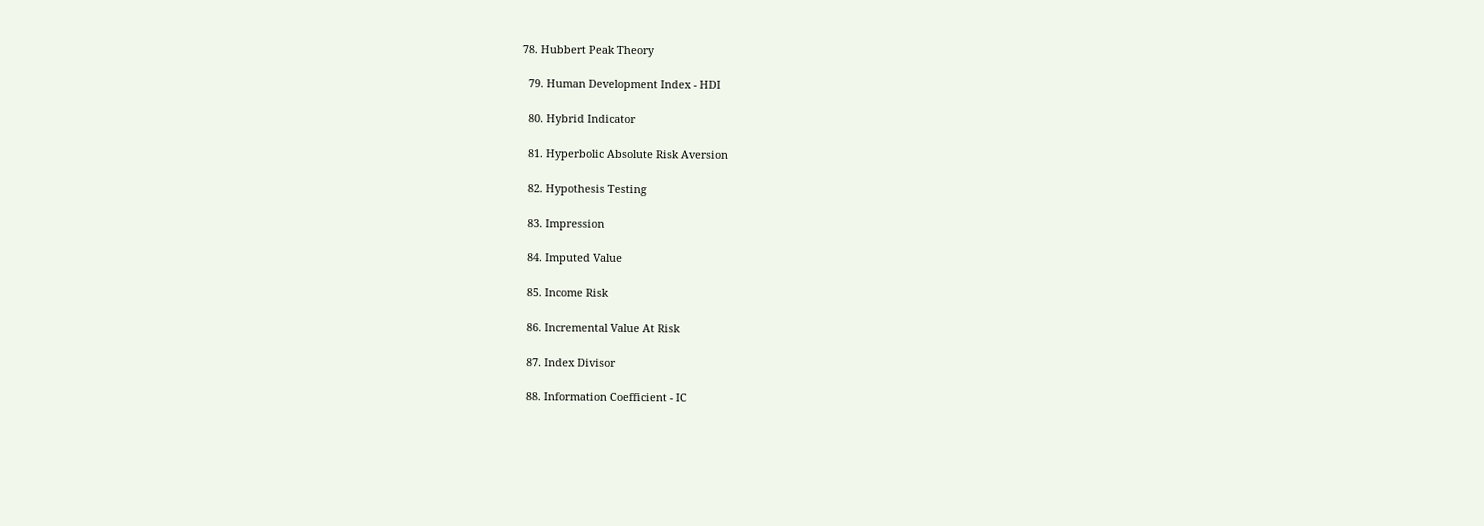78. Hubbert Peak Theory

  79. Human Development Index - HDI

  80. Hybrid Indicator

  81. Hyperbolic Absolute Risk Aversion

  82. Hypothesis Testing

  83. Impression

  84. Imputed Value

  85. Income Risk

  86. Incremental Value At Risk

  87. Index Divisor

  88. Information Coefficient - IC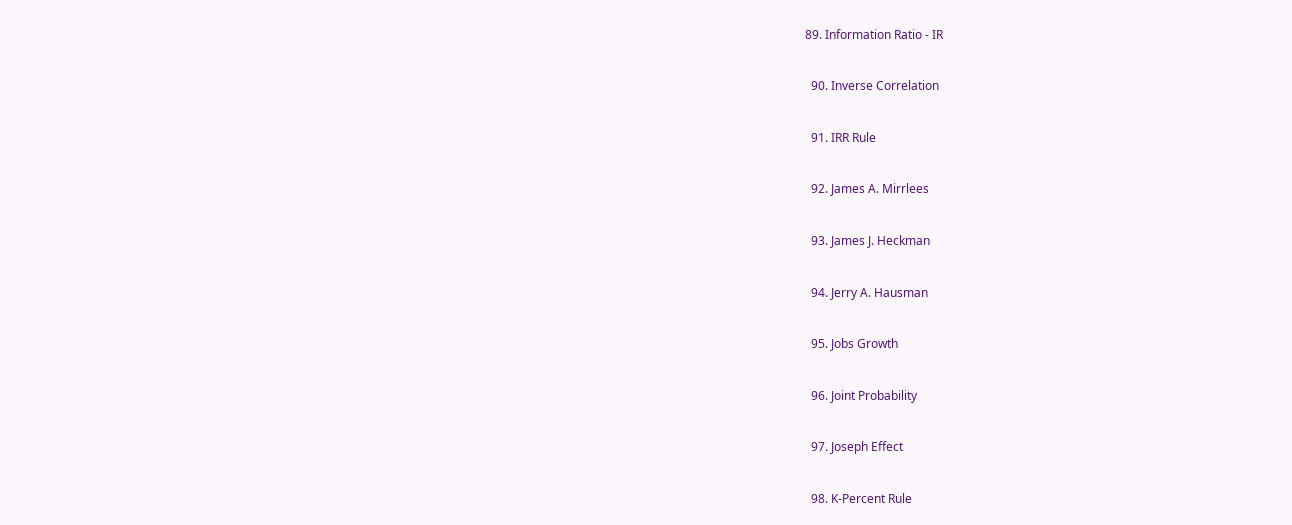89. Information Ratio - IR

  90. Inverse Correlation

  91. IRR Rule

  92. James A. Mirrlees

  93. James J. Heckman

  94. Jerry A. Hausman

  95. Jobs Growth

  96. Joint Probability

  97. Joseph Effect

  98. K-Percent Rule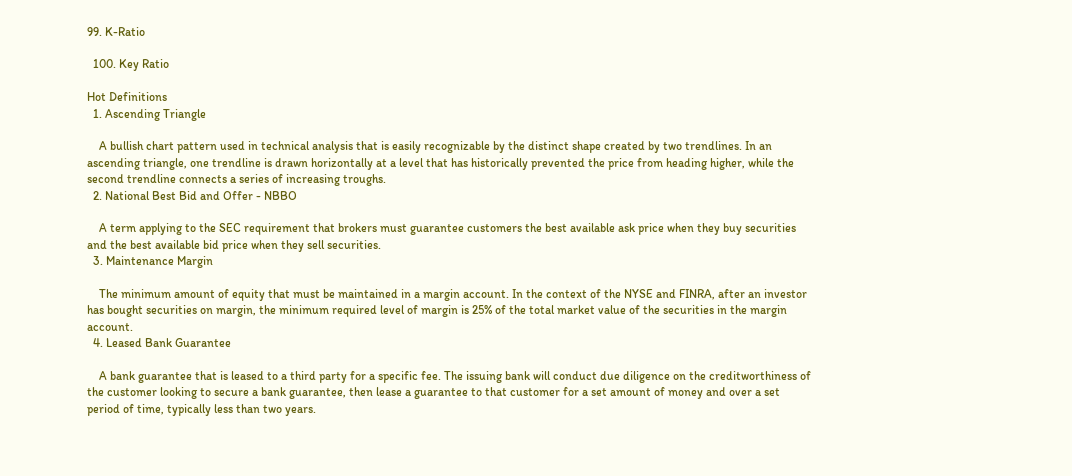99. K-Ratio

  100. Key Ratio

Hot Definitions
  1. Ascending Triangle

    A bullish chart pattern used in technical analysis that is easily recognizable by the distinct shape created by two trendlines. In an ascending triangle, one trendline is drawn horizontally at a level that has historically prevented the price from heading higher, while the second trendline connects a series of increasing troughs.
  2. National Best Bid and Offer - NBBO

    A term applying to the SEC requirement that brokers must guarantee customers the best available ask price when they buy securities and the best available bid price when they sell securities.
  3. Maintenance Margin

    The minimum amount of equity that must be maintained in a margin account. In the context of the NYSE and FINRA, after an investor has bought securities on margin, the minimum required level of margin is 25% of the total market value of the securities in the margin account.
  4. Leased Bank Guarantee

    A bank guarantee that is leased to a third party for a specific fee. The issuing bank will conduct due diligence on the creditworthiness of the customer looking to secure a bank guarantee, then lease a guarantee to that customer for a set amount of money and over a set period of time, typically less than two years.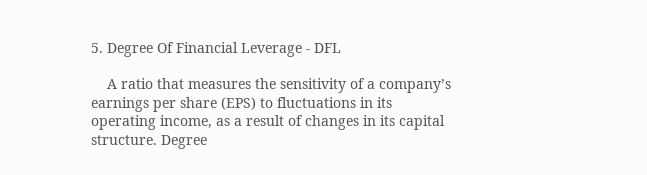5. Degree Of Financial Leverage - DFL

    A ratio that measures the sensitivity of a company’s earnings per share (EPS) to fluctuations in its operating income, as a result of changes in its capital structure. Degree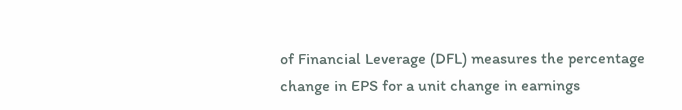of Financial Leverage (DFL) measures the percentage change in EPS for a unit change in earnings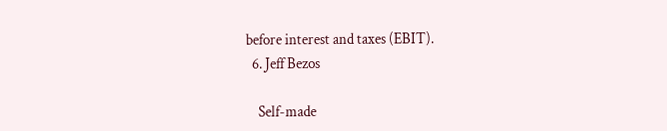before interest and taxes (EBIT).
  6. Jeff Bezos

    Self-made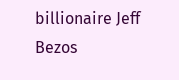billionaire Jeff Bezos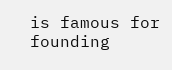is famous for founding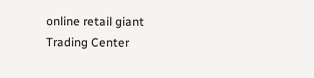online retail giant
Trading Center